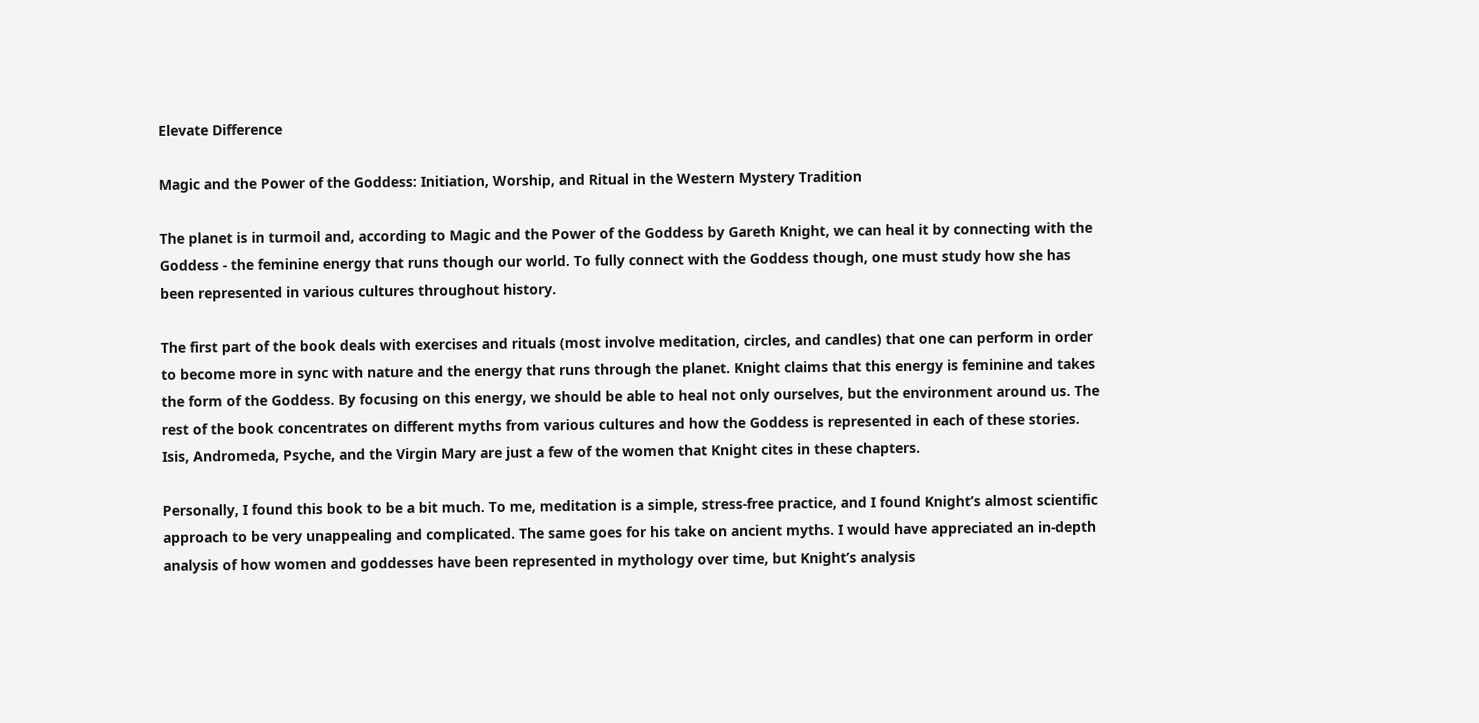Elevate Difference

Magic and the Power of the Goddess: Initiation, Worship, and Ritual in the Western Mystery Tradition

The planet is in turmoil and, according to Magic and the Power of the Goddess by Gareth Knight, we can heal it by connecting with the Goddess - the feminine energy that runs though our world. To fully connect with the Goddess though, one must study how she has been represented in various cultures throughout history.

The first part of the book deals with exercises and rituals (most involve meditation, circles, and candles) that one can perform in order to become more in sync with nature and the energy that runs through the planet. Knight claims that this energy is feminine and takes the form of the Goddess. By focusing on this energy, we should be able to heal not only ourselves, but the environment around us. The rest of the book concentrates on different myths from various cultures and how the Goddess is represented in each of these stories. Isis, Andromeda, Psyche, and the Virgin Mary are just a few of the women that Knight cites in these chapters.

Personally, I found this book to be a bit much. To me, meditation is a simple, stress-free practice, and I found Knight’s almost scientific approach to be very unappealing and complicated. The same goes for his take on ancient myths. I would have appreciated an in-depth analysis of how women and goddesses have been represented in mythology over time, but Knight’s analysis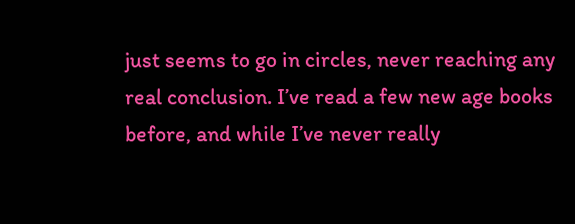just seems to go in circles, never reaching any real conclusion. I’ve read a few new age books before, and while I’ve never really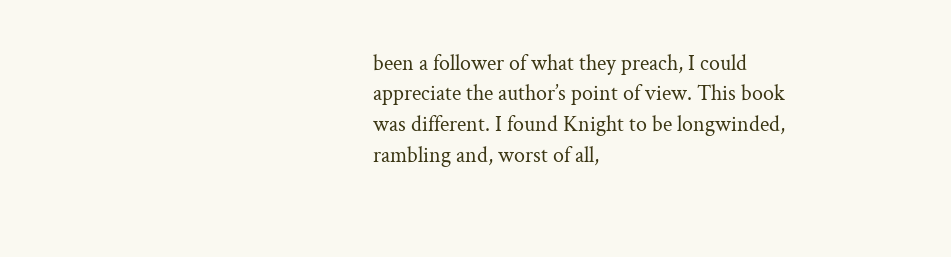been a follower of what they preach, I could appreciate the author’s point of view. This book was different. I found Knight to be longwinded, rambling and, worst of all,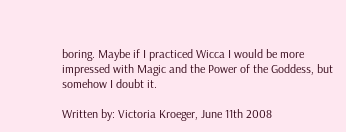boring. Maybe if I practiced Wicca I would be more impressed with Magic and the Power of the Goddess, but somehow I doubt it.

Written by: Victoria Kroeger, June 11th 2008